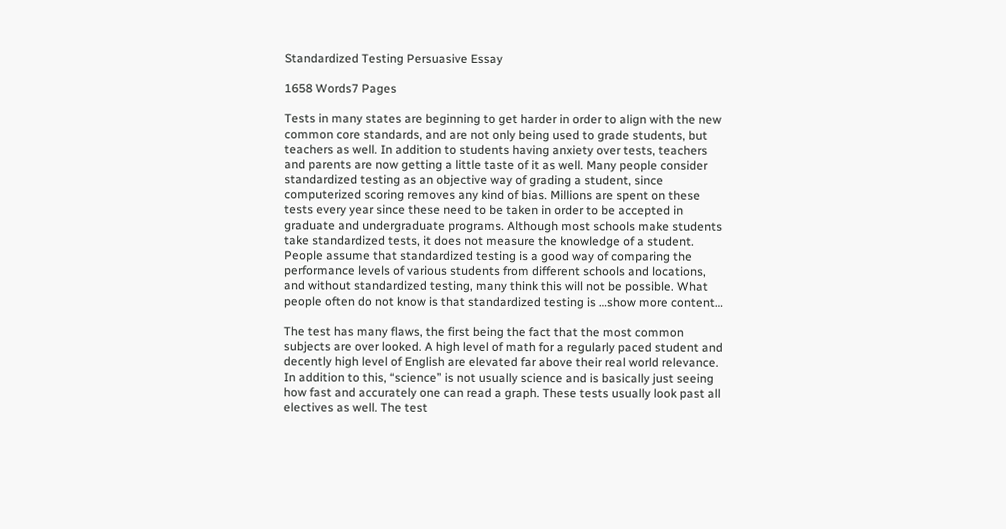Standardized Testing Persuasive Essay

1658 Words7 Pages

Tests in many states are beginning to get harder in order to align with the new common core standards, and are not only being used to grade students, but teachers as well. In addition to students having anxiety over tests, teachers and parents are now getting a little taste of it as well. Many people consider standardized testing as an objective way of grading a student, since computerized scoring removes any kind of bias. Millions are spent on these tests every year since these need to be taken in order to be accepted in graduate and undergraduate programs. Although most schools make students take standardized tests, it does not measure the knowledge of a student. People assume that standardized testing is a good way of comparing the performance levels of various students from different schools and locations, and without standardized testing, many think this will not be possible. What people often do not know is that standardized testing is …show more content…

The test has many flaws, the first being the fact that the most common subjects are over looked. A high level of math for a regularly paced student and decently high level of English are elevated far above their real world relevance. In addition to this, “science” is not usually science and is basically just seeing how fast and accurately one can read a graph. These tests usually look past all electives as well. The test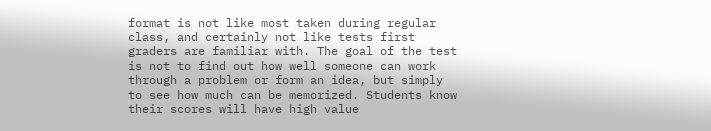format is not like most taken during regular class, and certainly not like tests first graders are familiar with. The goal of the test is not to find out how well someone can work through a problem or form an idea, but simply to see how much can be memorized. Students know their scores will have high value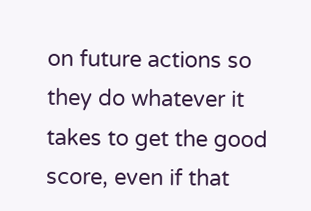on future actions so they do whatever it takes to get the good score, even if that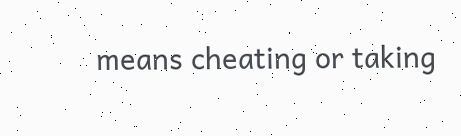means cheating or taking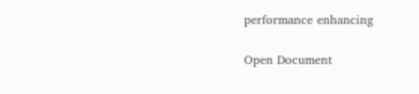performance enhancing

Open Document